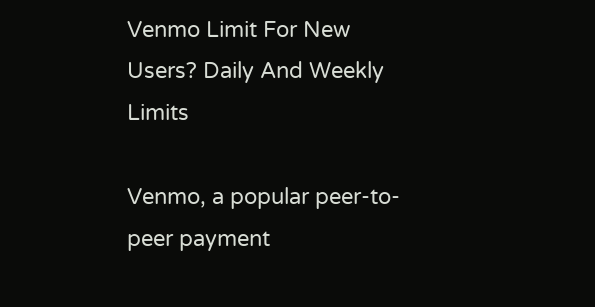Venmo Limit For New Users? Daily And Weekly Limits

Venmo, a popular peer-to-peer payment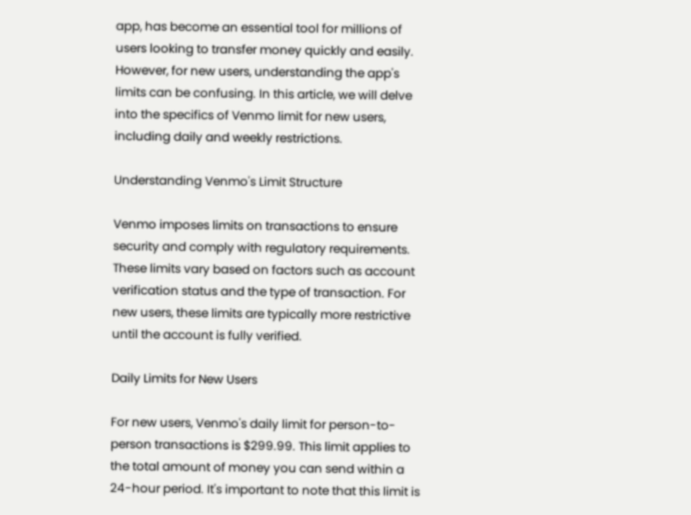app, has become an essential tool for millions of users looking to transfer money quickly and easily. However, for new users, understanding the app's limits can be confusing. In this article, we will delve into the specifics of Venmo limit for new users, including daily and weekly restrictions.

Understanding Venmo's Limit Structure

Venmo imposes limits on transactions to ensure security and comply with regulatory requirements. These limits vary based on factors such as account verification status and the type of transaction. For new users, these limits are typically more restrictive until the account is fully verified.

Daily Limits for New Users

For new users, Venmo's daily limit for person-to-person transactions is $299.99. This limit applies to the total amount of money you can send within a 24-hour period. It's important to note that this limit is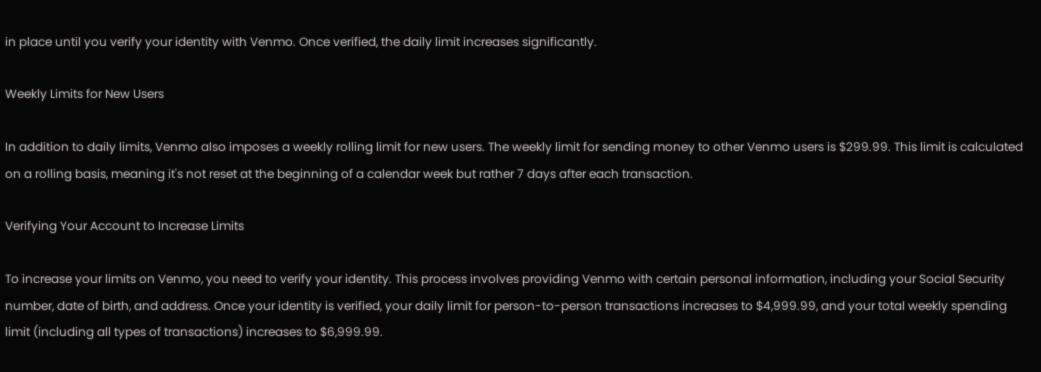in place until you verify your identity with Venmo. Once verified, the daily limit increases significantly.

Weekly Limits for New Users

In addition to daily limits, Venmo also imposes a weekly rolling limit for new users. The weekly limit for sending money to other Venmo users is $299.99. This limit is calculated on a rolling basis, meaning it's not reset at the beginning of a calendar week but rather 7 days after each transaction.

Verifying Your Account to Increase Limits

To increase your limits on Venmo, you need to verify your identity. This process involves providing Venmo with certain personal information, including your Social Security number, date of birth, and address. Once your identity is verified, your daily limit for person-to-person transactions increases to $4,999.99, and your total weekly spending limit (including all types of transactions) increases to $6,999.99.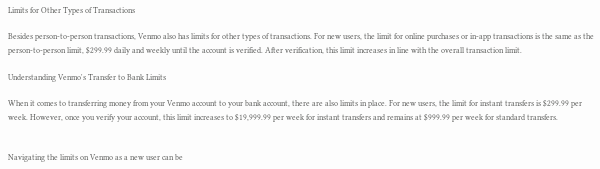Limits for Other Types of Transactions

Besides person-to-person transactions, Venmo also has limits for other types of transactions. For new users, the limit for online purchases or in-app transactions is the same as the person-to-person limit, $299.99 daily and weekly until the account is verified. After verification, this limit increases in line with the overall transaction limit.

Understanding Venmo's Transfer to Bank Limits

When it comes to transferring money from your Venmo account to your bank account, there are also limits in place. For new users, the limit for instant transfers is $299.99 per week. However, once you verify your account, this limit increases to $19,999.99 per week for instant transfers and remains at $999.99 per week for standard transfers.


Navigating the limits on Venmo as a new user can be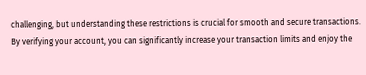challenging, but understanding these restrictions is crucial for smooth and secure transactions. By verifying your account, you can significantly increase your transaction limits and enjoy the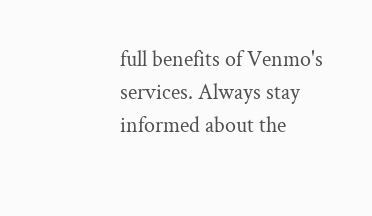full benefits of Venmo's services. Always stay informed about the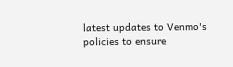latest updates to Venmo's policies to ensure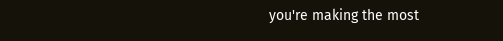you're making the most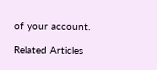of your account.

Related Articles